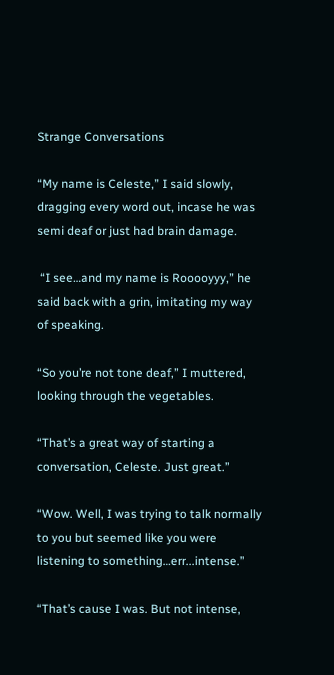Strange Conversations

“My name is Celeste,” I said slowly, dragging every word out, incase he was semi deaf or just had brain damage.

 “I see…and my name is Rooooyyy,” he said back with a grin, imitating my way of speaking.

“So you’re not tone deaf,” I muttered, looking through the vegetables.

“That’s a great way of starting a conversation, Celeste. Just great.”

“Wow. Well, I was trying to talk normally to you but seemed like you were listening to something…err...intense.”

“That’s cause I was. But not intense,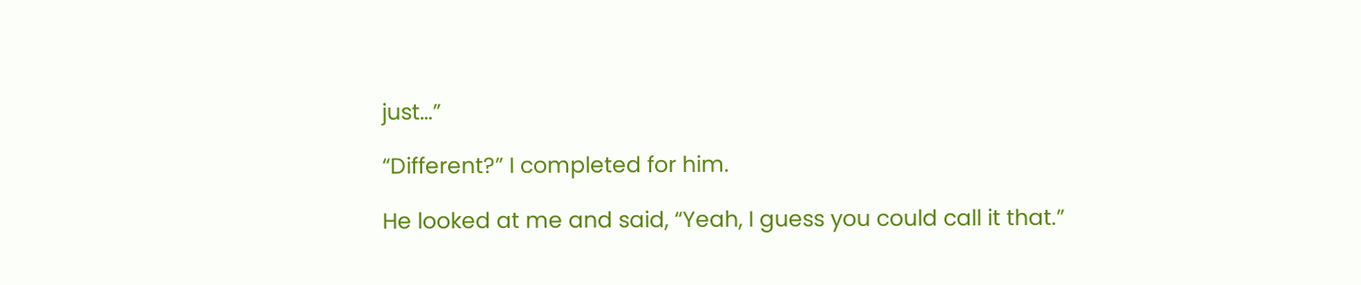just…”

“Different?” I completed for him.

He looked at me and said, “Yeah, I guess you could call it that.”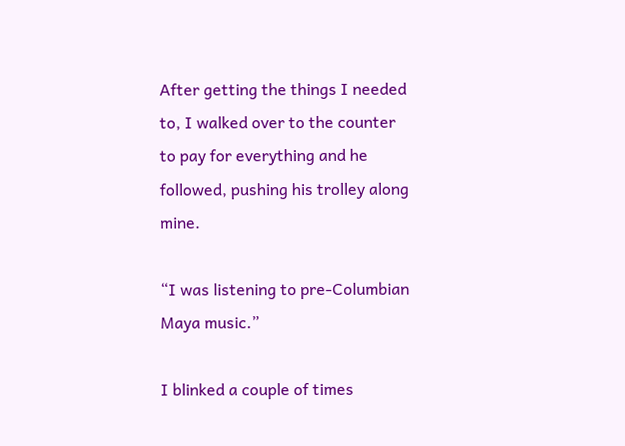After getting the things I needed to, I walked over to the counter to pay for everything and he followed, pushing his trolley along mine.

“I was listening to pre-Columbian Maya music.”

I blinked a couple of times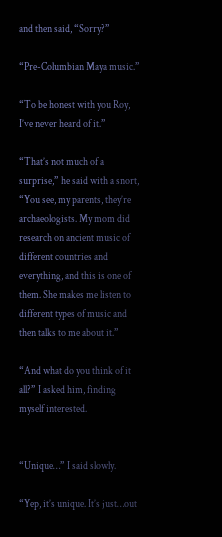and then said, “Sorry?”

“Pre-Columbian Maya music.”

“To be honest with you Roy, I’ve never heard of it.”

“That’s not much of a surprise,” he said with a snort, “You see, my parents, they’re archaeologists. My mom did research on ancient music of different countries and everything, and this is one of them. She makes me listen to different types of music and then talks to me about it.”

“And what do you think of it all?” I asked him, finding myself interested.


“Unique…” I said slowly.

“Yep, it’s unique. It’s just…out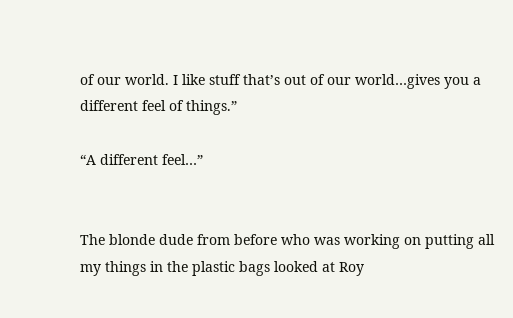of our world. I like stuff that’s out of our world…gives you a different feel of things.”

“A different feel…”


The blonde dude from before who was working on putting all my things in the plastic bags looked at Roy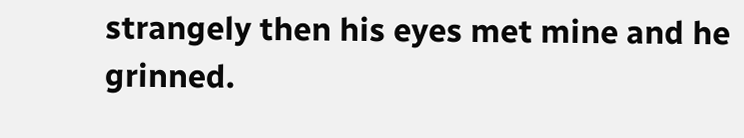strangely then his eyes met mine and he grinned.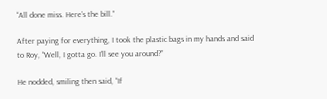“All done miss. Here’s the bill.”

After paying for everything, I took the plastic bags in my hands and said to Roy, “Well, I gotta go. I’ll see you around?”

He nodded, smiling then said, “If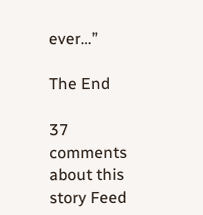ever…”

The End

37 comments about this story Feed